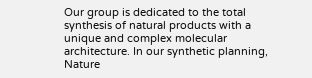Our group is dedicated to the total synthesis of natural products with a unique and complex molecular architecture. In our synthetic planning, Nature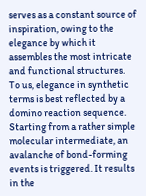serves as a constant source of inspiration, owing to the elegance by which it assembles the most intricate and functional structures. To us, elegance in synthetic terms is best reflected by a domino reaction sequence. Starting from a rather simple molecular intermediate, an avalanche of bond-forming events is triggered. It results in the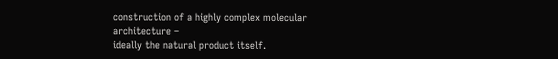construction of a highly complex molecular architecture –
ideally the natural product itself.